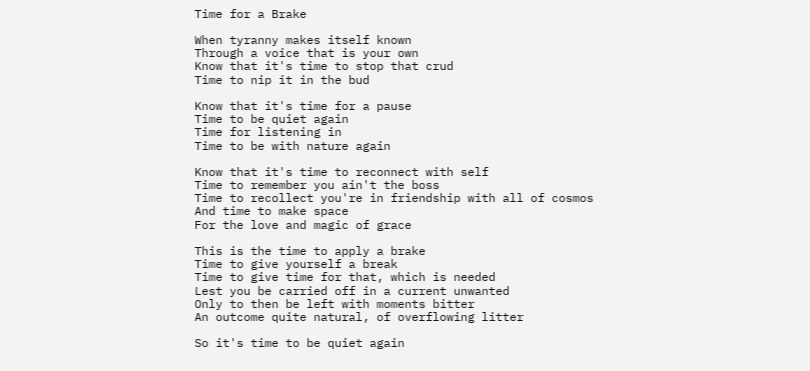Time for a Brake

When tyranny makes itself known
Through a voice that is your own
Know that it's time to stop that crud
Time to nip it in the bud

Know that it's time for a pause
Time to be quiet again
Time for listening in
Time to be with nature again

Know that it's time to reconnect with self
Time to remember you ain't the boss
Time to recollect you're in friendship with all of cosmos
And time to make space
For the love and magic of grace

This is the time to apply a brake
Time to give yourself a break
Time to give time for that, which is needed
Lest you be carried off in a current unwanted
Only to then be left with moments bitter
An outcome quite natural, of overflowing litter

So it's time to be quiet again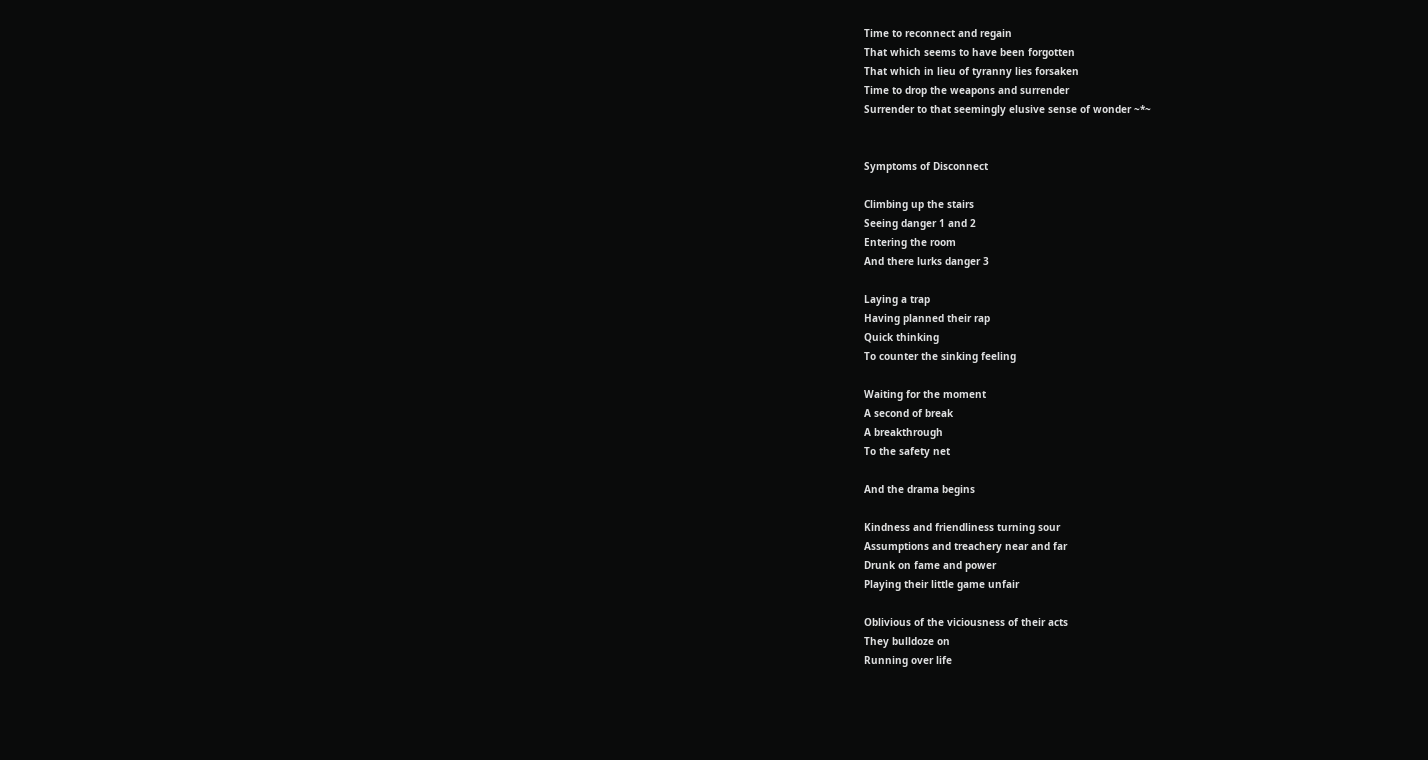Time to reconnect and regain
That which seems to have been forgotten
That which in lieu of tyranny lies forsaken
Time to drop the weapons and surrender
Surrender to that seemingly elusive sense of wonder ~*~


Symptoms of Disconnect

Climbing up the stairs
Seeing danger 1 and 2
Entering the room
And there lurks danger 3

Laying a trap
Having planned their rap
Quick thinking
To counter the sinking feeling

Waiting for the moment
A second of break
A breakthrough
To the safety net

And the drama begins

Kindness and friendliness turning sour
Assumptions and treachery near and far
Drunk on fame and power
Playing their little game unfair

Oblivious of the viciousness of their acts
They bulldoze on
Running over life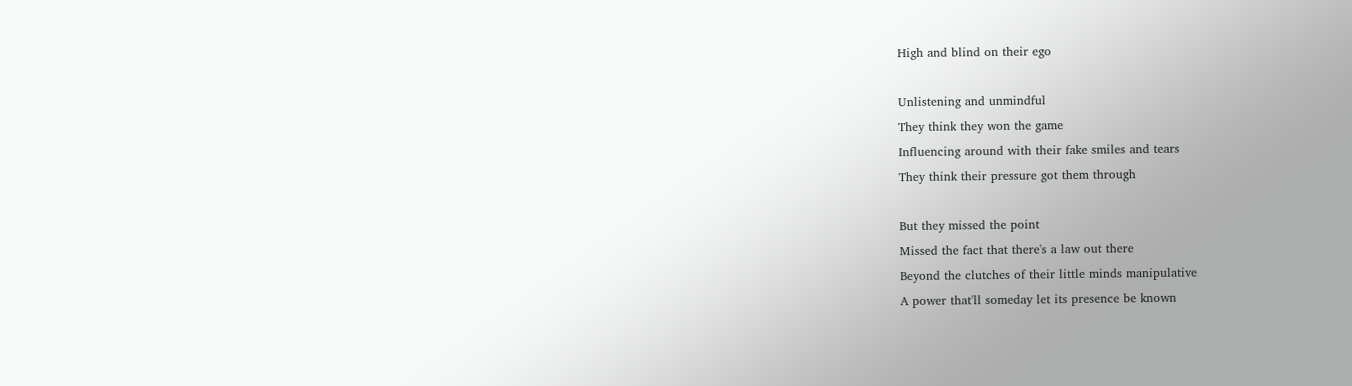High and blind on their ego

Unlistening and unmindful
They think they won the game
Influencing around with their fake smiles and tears
They think their pressure got them through

But they missed the point
Missed the fact that there's a law out there
Beyond the clutches of their little minds manipulative
A power that'll someday let its presence be known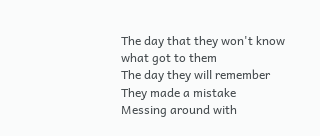The day that they won't know what got to them
The day they will remember
They made a mistake
Messing around with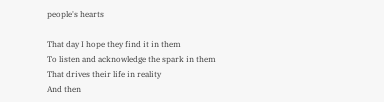people's hearts

That day I hope they find it in them
To listen and acknowledge the spark in them
That drives their life in reality
And then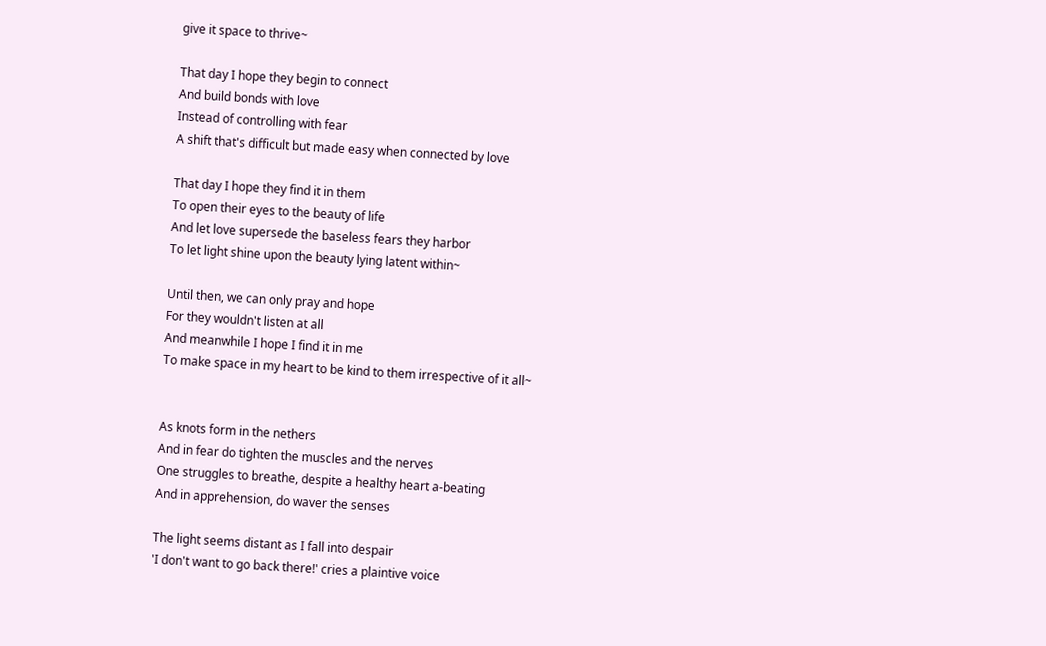give it space to thrive~

That day I hope they begin to connect
And build bonds with love
Instead of controlling with fear
A shift that's difficult but made easy when connected by love

That day I hope they find it in them
To open their eyes to the beauty of life
And let love supersede the baseless fears they harbor
To let light shine upon the beauty lying latent within~

Until then, we can only pray and hope
For they wouldn't listen at all
And meanwhile I hope I find it in me
To make space in my heart to be kind to them irrespective of it all~


As knots form in the nethers
And in fear do tighten the muscles and the nerves
One struggles to breathe, despite a healthy heart a-beating
And in apprehension, do waver the senses

The light seems distant as I fall into despair
'I don't want to go back there!' cries a plaintive voice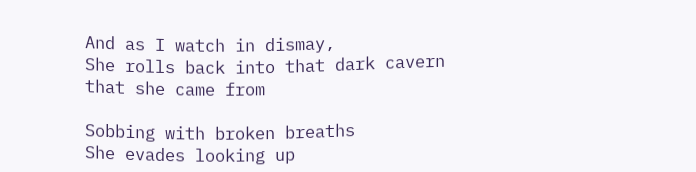And as I watch in dismay,
She rolls back into that dark cavern that she came from

Sobbing with broken breaths
She evades looking up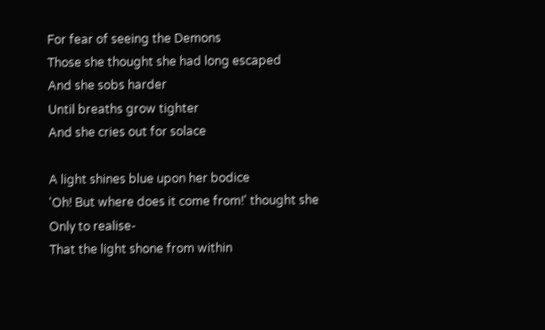For fear of seeing the Demons
Those she thought she had long escaped
And she sobs harder
Until breaths grow tighter
And she cries out for solace

A light shines blue upon her bodice
'Oh! But where does it come from!' thought she
Only to realise-
That the light shone from within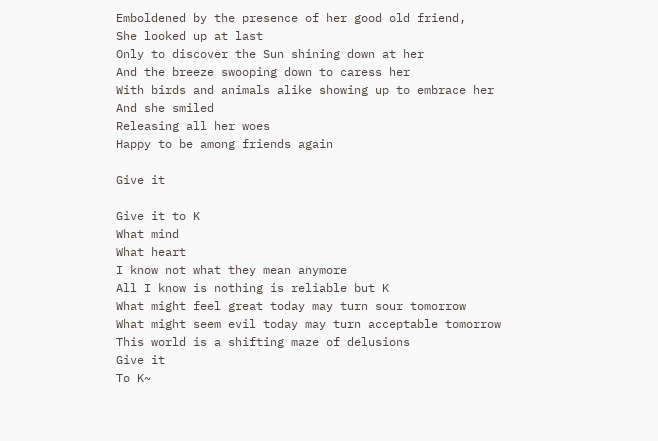Emboldened by the presence of her good old friend,
She looked up at last
Only to discover the Sun shining down at her
And the breeze swooping down to caress her
With birds and animals alike showing up to embrace her
And she smiled
Releasing all her woes
Happy to be among friends again

Give it

Give it to K
What mind
What heart
I know not what they mean anymore
All I know is nothing is reliable but K
What might feel great today may turn sour tomorrow
What might seem evil today may turn acceptable tomorrow
This world is a shifting maze of delusions
Give it
To K~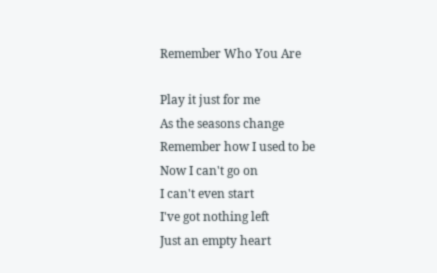Remember Who You Are

Play it just for me
As the seasons change
Remember how I used to be
Now I can't go on
I can't even start
I've got nothing left
Just an empty heart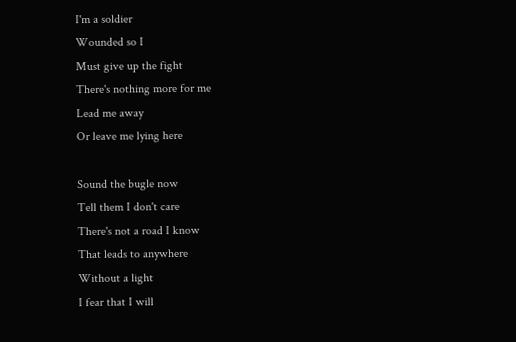I'm a soldier
Wounded so I
Must give up the fight
There's nothing more for me
Lead me away
Or leave me lying here

Sound the bugle now
Tell them I don't care
There's not a road I know
That leads to anywhere
Without a light
I fear that I will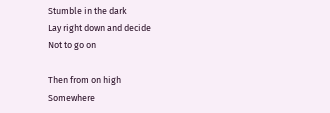Stumble in the dark
Lay right down and decide
Not to go on

Then from on high
Somewhere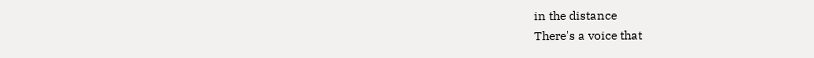in the distance
There's a voice that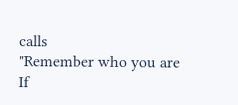calls
"Remember who you are
If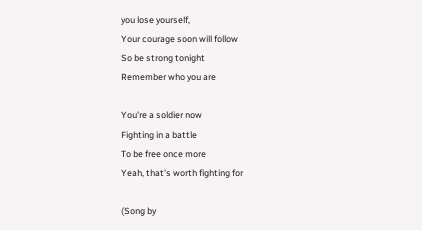you lose yourself,
Your courage soon will follow
So be strong tonight
Remember who you are

You're a soldier now
Fighting in a battle
To be free once more
Yeah, that's worth fighting for

(Song by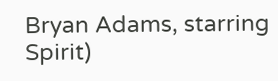Bryan Adams, starring Spirit)